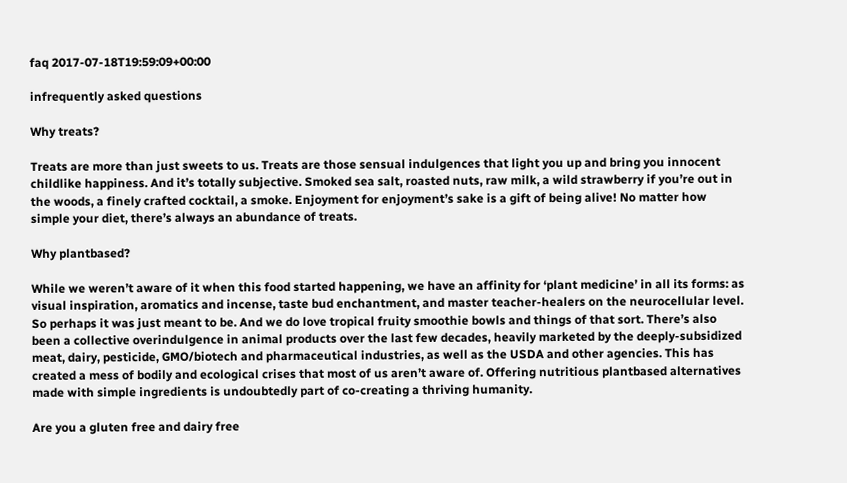faq 2017-07-18T19:59:09+00:00

infrequently asked questions

Why treats?

Treats are more than just sweets to us. Treats are those sensual indulgences that light you up and bring you innocent childlike happiness. And it’s totally subjective. Smoked sea salt, roasted nuts, raw milk, a wild strawberry if you’re out in the woods, a finely crafted cocktail, a smoke. Enjoyment for enjoyment’s sake is a gift of being alive! No matter how simple your diet, there’s always an abundance of treats.

Why plantbased?

While we weren’t aware of it when this food started happening, we have an affinity for ‘plant medicine’ in all its forms: as visual inspiration, aromatics and incense, taste bud enchantment, and master teacher-healers on the neurocellular level. So perhaps it was just meant to be. And we do love tropical fruity smoothie bowls and things of that sort. There’s also been a collective overindulgence in animal products over the last few decades, heavily marketed by the deeply-subsidized meat, dairy, pesticide, GMO/biotech and pharmaceutical industries, as well as the USDA and other agencies. This has created a mess of bodily and ecological crises that most of us aren’t aware of. Offering nutritious plantbased alternatives made with simple ingredients is undoubtedly part of co-creating a thriving humanity.

Are you a gluten free and dairy free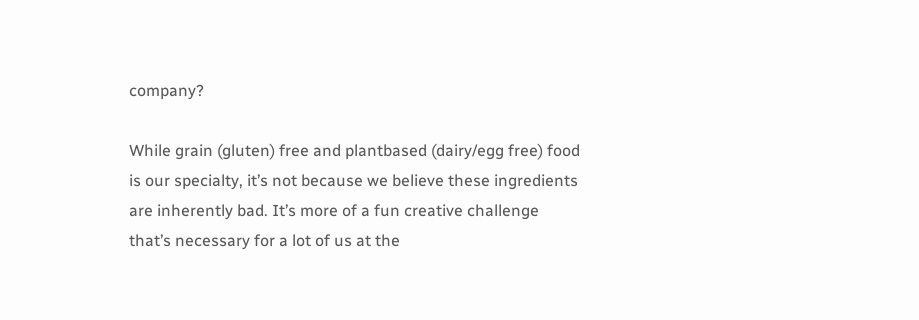company?

While grain (gluten) free and plantbased (dairy/egg free) food is our specialty, it’s not because we believe these ingredients are inherently bad. It’s more of a fun creative challenge that’s necessary for a lot of us at the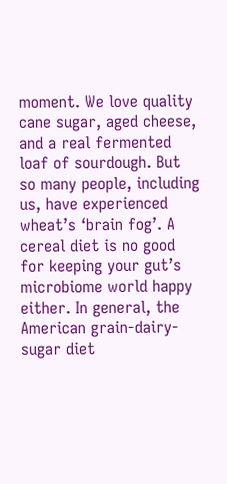moment. We love quality cane sugar, aged cheese, and a real fermented loaf of sourdough. But so many people, including us, have experienced wheat’s ‘brain fog’. A cereal diet is no good for keeping your gut’s microbiome world happy either. In general, the American grain-dairy-sugar diet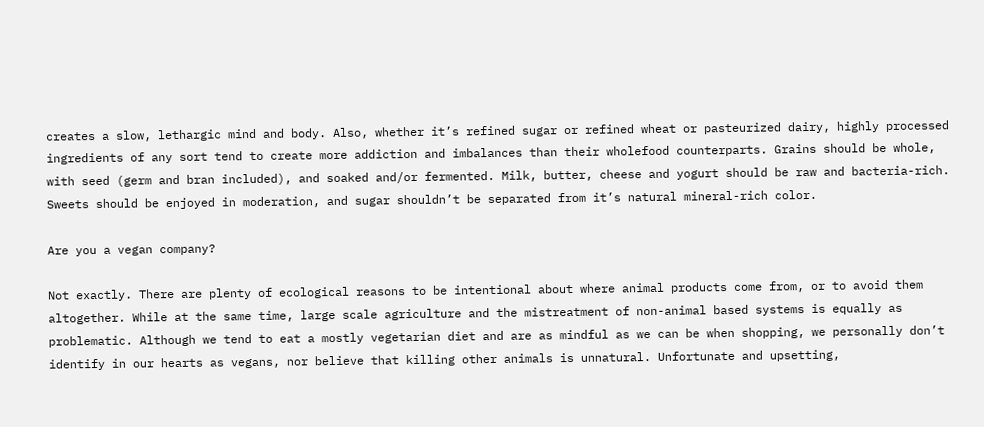creates a slow, lethargic mind and body. Also, whether it’s refined sugar or refined wheat or pasteurized dairy, highly processed ingredients of any sort tend to create more addiction and imbalances than their wholefood counterparts. Grains should be whole, with seed (germ and bran included), and soaked and/or fermented. Milk, butter, cheese and yogurt should be raw and bacteria-rich. Sweets should be enjoyed in moderation, and sugar shouldn’t be separated from it’s natural mineral-rich color.

Are you a vegan company?

Not exactly. There are plenty of ecological reasons to be intentional about where animal products come from, or to avoid them altogether. While at the same time, large scale agriculture and the mistreatment of non-animal based systems is equally as problematic. Although we tend to eat a mostly vegetarian diet and are as mindful as we can be when shopping, we personally don’t identify in our hearts as vegans, nor believe that killing other animals is unnatural. Unfortunate and upsetting,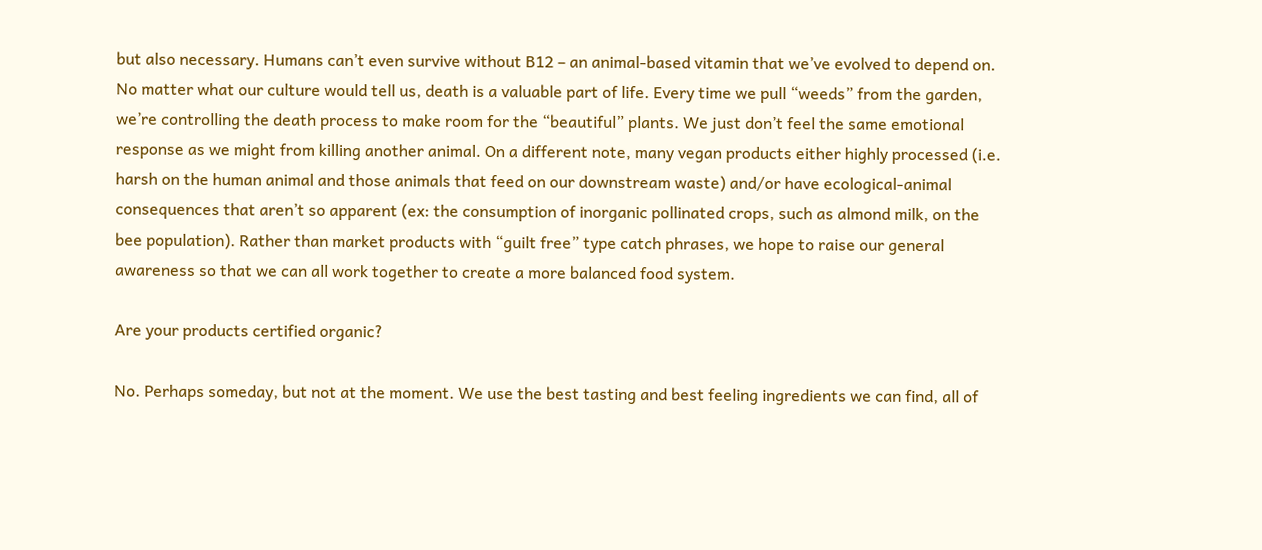but also necessary. Humans can’t even survive without B12 – an animal-based vitamin that we’ve evolved to depend on. No matter what our culture would tell us, death is a valuable part of life. Every time we pull “weeds” from the garden, we’re controlling the death process to make room for the “beautiful” plants. We just don’t feel the same emotional response as we might from killing another animal. On a different note, many vegan products either highly processed (i.e. harsh on the human animal and those animals that feed on our downstream waste) and/or have ecological-animal consequences that aren’t so apparent (ex: the consumption of inorganic pollinated crops, such as almond milk, on the bee population). Rather than market products with “guilt free” type catch phrases, we hope to raise our general awareness so that we can all work together to create a more balanced food system.

Are your products certified organic?

No. Perhaps someday, but not at the moment. We use the best tasting and best feeling ingredients we can find, all of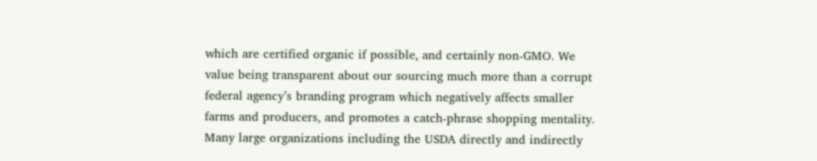which are certified organic if possible, and certainly non-GMO. We value being transparent about our sourcing much more than a corrupt federal agency’s branding program which negatively affects smaller farms and producers, and promotes a catch-phrase shopping mentality. Many large organizations including the USDA directly and indirectly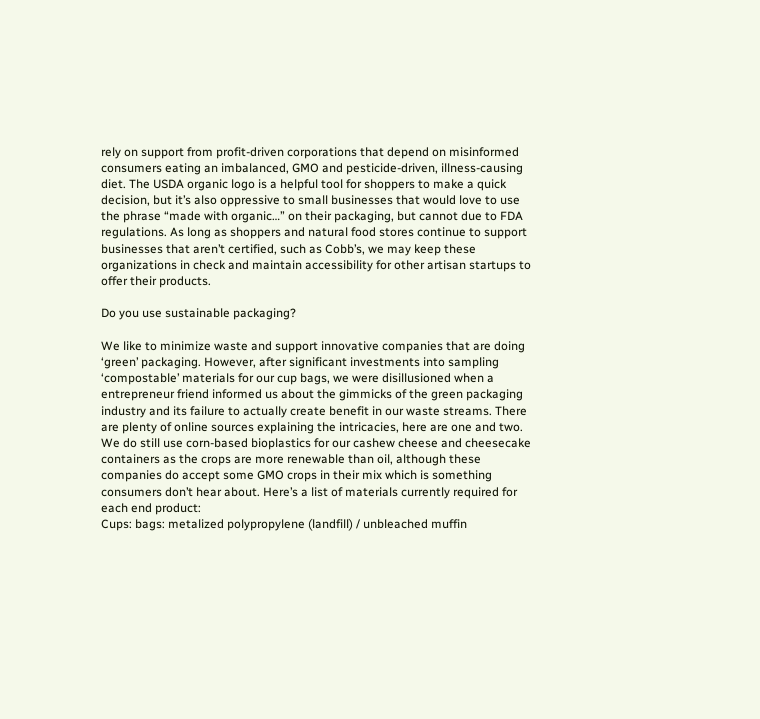rely on support from profit-driven corporations that depend on misinformed consumers eating an imbalanced, GMO and pesticide-driven, illness-causing diet. The USDA organic logo is a helpful tool for shoppers to make a quick decision, but it’s also oppressive to small businesses that would love to use the phrase “made with organic…” on their packaging, but cannot due to FDA regulations. As long as shoppers and natural food stores continue to support businesses that aren’t certified, such as Cobb’s, we may keep these organizations in check and maintain accessibility for other artisan startups to offer their products.

Do you use sustainable packaging?

We like to minimize waste and support innovative companies that are doing ‘green’ packaging. However, after significant investments into sampling ‘compostable’ materials for our cup bags, we were disillusioned when a entrepreneur friend informed us about the gimmicks of the green packaging industry and its failure to actually create benefit in our waste streams. There are plenty of online sources explaining the intricacies, here are one and two. We do still use corn-based bioplastics for our cashew cheese and cheesecake containers as the crops are more renewable than oil, although these companies do accept some GMO crops in their mix which is something consumers don’t hear about. Here’s a list of materials currently required for each end product:
Cups: bags: metalized polypropylene (landfill) / unbleached muffin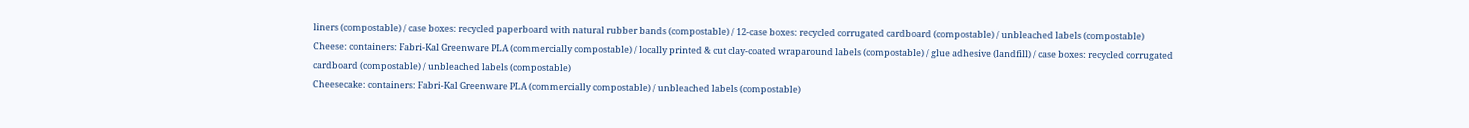liners (compostable) / case boxes: recycled paperboard with natural rubber bands (compostable) / 12-case boxes: recycled corrugated cardboard (compostable) / unbleached labels (compostable)
Cheese: containers: Fabri-Kal Greenware PLA (commercially compostable) / locally printed & cut clay-coated wraparound labels (compostable) / glue adhesive (landfill) / case boxes: recycled corrugated cardboard (compostable) / unbleached labels (compostable)
Cheesecake: containers: Fabri-Kal Greenware PLA (commercially compostable) / unbleached labels (compostable)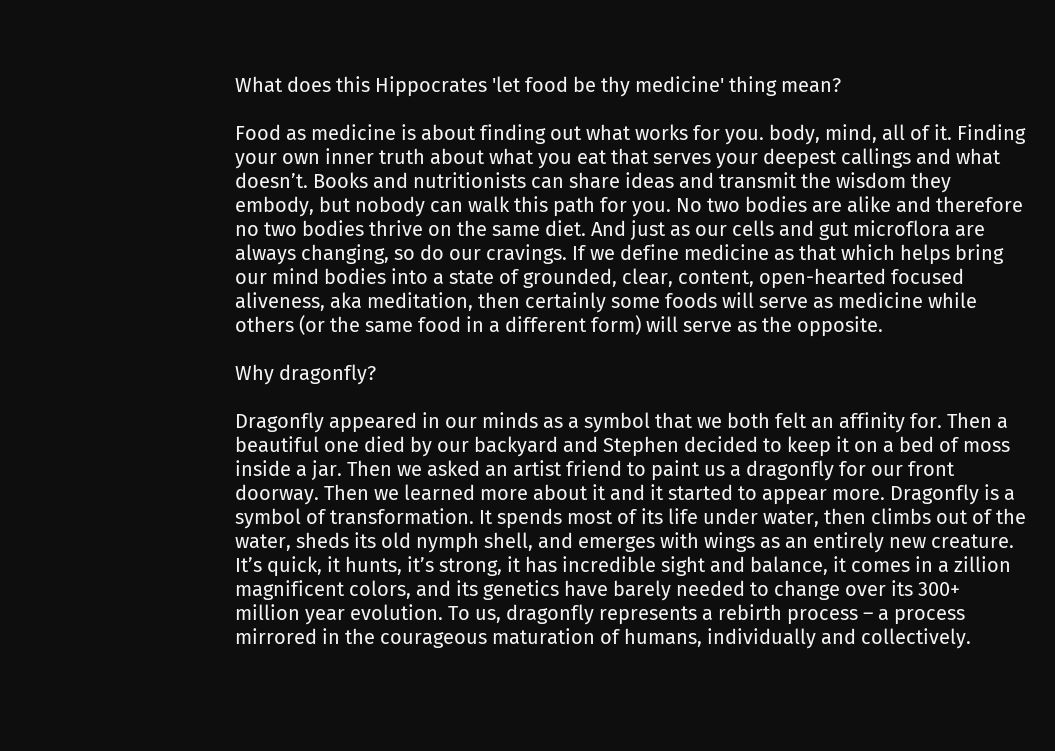What does this Hippocrates 'let food be thy medicine' thing mean?

Food as medicine is about finding out what works for you. body, mind, all of it. Finding your own inner truth about what you eat that serves your deepest callings and what doesn’t. Books and nutritionists can share ideas and transmit the wisdom they embody, but nobody can walk this path for you. No two bodies are alike and therefore no two bodies thrive on the same diet. And just as our cells and gut microflora are always changing, so do our cravings. If we define medicine as that which helps bring our mind bodies into a state of grounded, clear, content, open-hearted focused aliveness, aka meditation, then certainly some foods will serve as medicine while others (or the same food in a different form) will serve as the opposite.

Why dragonfly?

Dragonfly appeared in our minds as a symbol that we both felt an affinity for. Then a beautiful one died by our backyard and Stephen decided to keep it on a bed of moss inside a jar. Then we asked an artist friend to paint us a dragonfly for our front doorway. Then we learned more about it and it started to appear more. Dragonfly is a symbol of transformation. It spends most of its life under water, then climbs out of the water, sheds its old nymph shell, and emerges with wings as an entirely new creature. It’s quick, it hunts, it’s strong, it has incredible sight and balance, it comes in a zillion magnificent colors, and its genetics have barely needed to change over its 300+ million year evolution. To us, dragonfly represents a rebirth process – a process mirrored in the courageous maturation of humans, individually and collectively.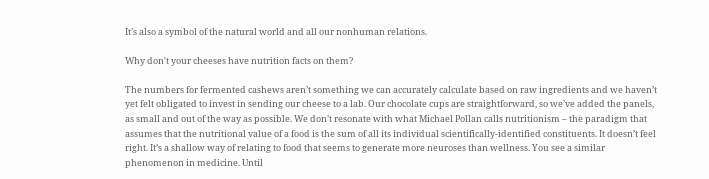It’s also a symbol of the natural world and all our nonhuman relations.

Why don't your cheeses have nutrition facts on them?

The numbers for fermented cashews aren’t something we can accurately calculate based on raw ingredients and we haven’t yet felt obligated to invest in sending our cheese to a lab. Our chocolate cups are straightforward, so we’ve added the panels, as small and out of the way as possible. We don’t resonate with what Michael Pollan calls nutritionism – the paradigm that assumes that the nutritional value of a food is the sum of all its individual scientifically-identified constituents. It doesn’t feel right. It’s a shallow way of relating to food that seems to generate more neuroses than wellness. You see a similar phenomenon in medicine. Until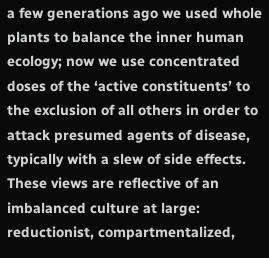a few generations ago we used whole plants to balance the inner human ecology; now we use concentrated doses of the ‘active constituents’ to the exclusion of all others in order to attack presumed agents of disease, typically with a slew of side effects. These views are reflective of an imbalanced culture at large: reductionist, compartmentalized,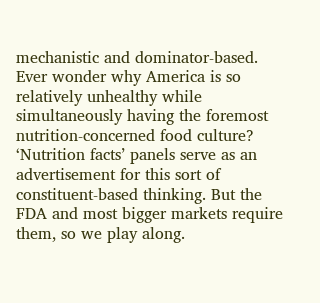mechanistic and dominator-based. Ever wonder why America is so relatively unhealthy while simultaneously having the foremost nutrition-concerned food culture? ‘Nutrition facts’ panels serve as an advertisement for this sort of constituent-based thinking. But the FDA and most bigger markets require them, so we play along.